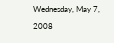Wednesday, May 7, 2008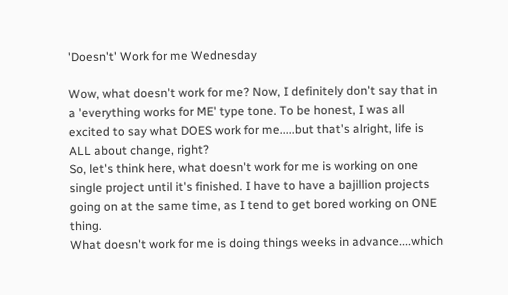'Doesn't' Work for me Wednesday

Wow, what doesn't work for me? Now, I definitely don't say that in a 'everything works for ME' type tone. To be honest, I was all excited to say what DOES work for me.....but that's alright, life is ALL about change, right?
So, let's think here, what doesn't work for me is working on one single project until it's finished. I have to have a bajillion projects going on at the same time, as I tend to get bored working on ONE thing.
What doesn't work for me is doing things weeks in advance....which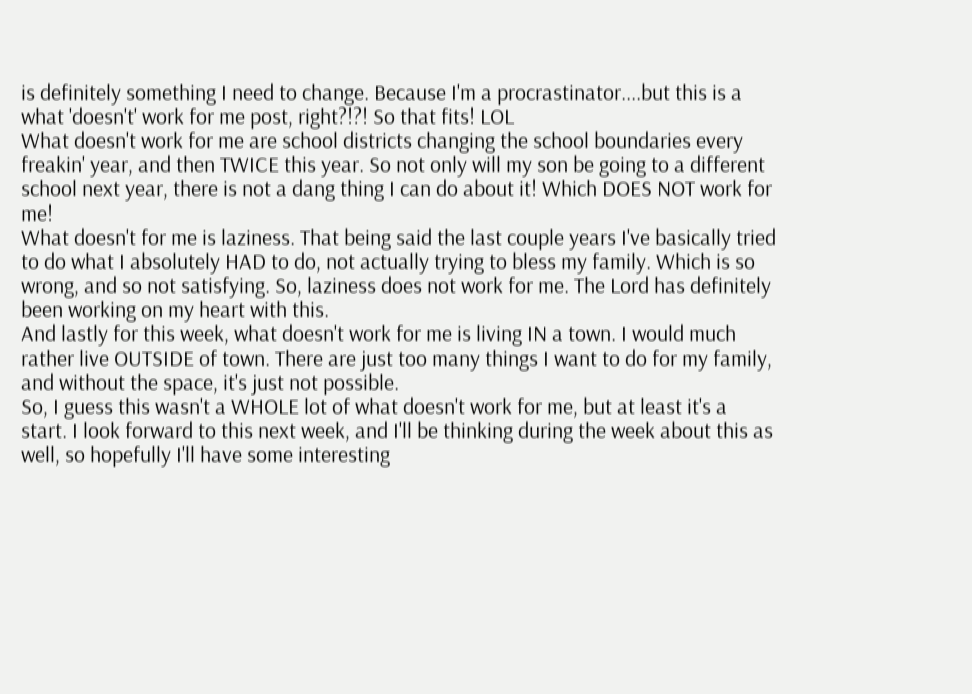is definitely something I need to change. Because I'm a procrastinator....but this is a what 'doesn't' work for me post, right?!?! So that fits! LOL
What doesn't work for me are school districts changing the school boundaries every freakin' year, and then TWICE this year. So not only will my son be going to a different school next year, there is not a dang thing I can do about it! Which DOES NOT work for me!
What doesn't for me is laziness. That being said the last couple years I've basically tried to do what I absolutely HAD to do, not actually trying to bless my family. Which is so wrong, and so not satisfying. So, laziness does not work for me. The Lord has definitely been working on my heart with this.
And lastly for this week, what doesn't work for me is living IN a town. I would much rather live OUTSIDE of town. There are just too many things I want to do for my family, and without the space, it's just not possible.
So, I guess this wasn't a WHOLE lot of what doesn't work for me, but at least it's a start. I look forward to this next week, and I'll be thinking during the week about this as well, so hopefully I'll have some interesting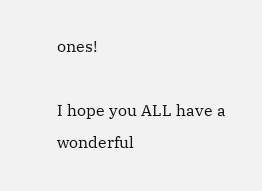ones!

I hope you ALL have a wonderful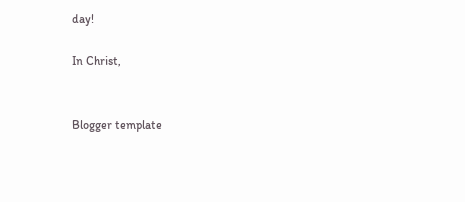day!

In Christ,


Blogger template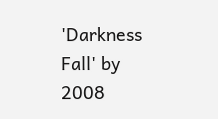'Darkness Fall' by 2008